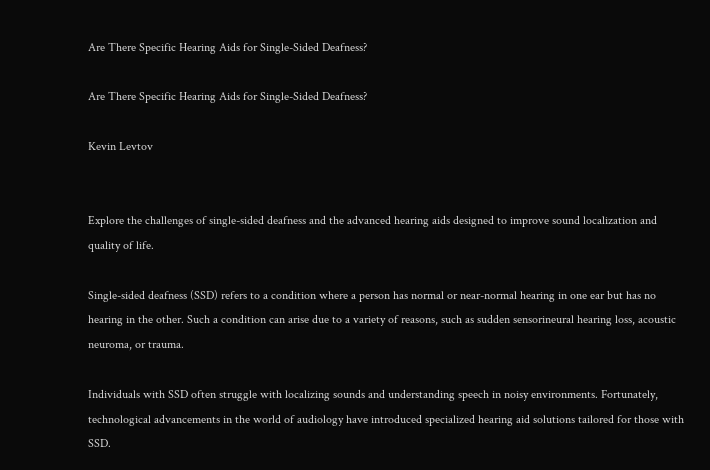Are There Specific Hearing Aids for Single-Sided Deafness?

Are There Specific Hearing Aids for Single-Sided Deafness?

Kevin Levtov


Explore the challenges of single-sided deafness and the advanced hearing aids designed to improve sound localization and quality of life.

Single-sided deafness (SSD) refers to a condition where a person has normal or near-normal hearing in one ear but has no hearing in the other. Such a condition can arise due to a variety of reasons, such as sudden sensorineural hearing loss, acoustic neuroma, or trauma.

Individuals with SSD often struggle with localizing sounds and understanding speech in noisy environments. Fortunately, technological advancements in the world of audiology have introduced specialized hearing aid solutions tailored for those with SSD.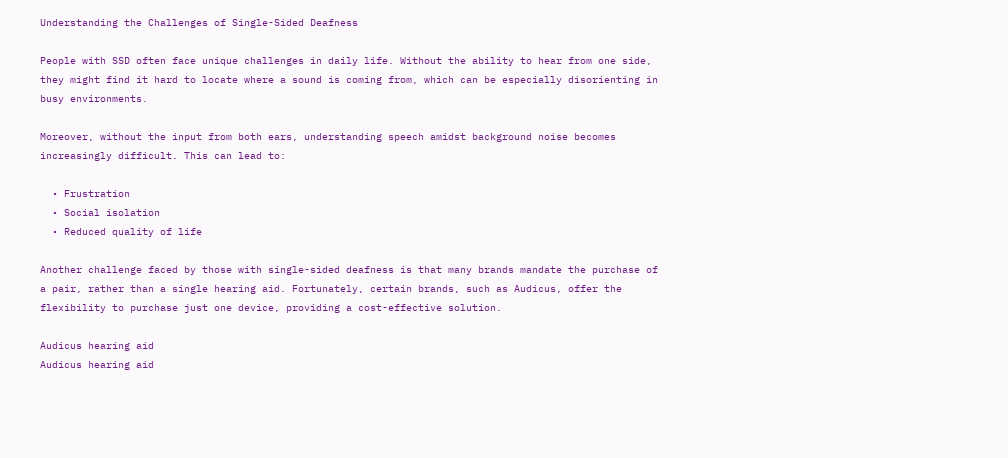Understanding the Challenges of Single-Sided Deafness

People with SSD often face unique challenges in daily life. Without the ability to hear from one side, they might find it hard to locate where a sound is coming from, which can be especially disorienting in busy environments.

Moreover, without the input from both ears, understanding speech amidst background noise becomes increasingly difficult. This can lead to:

  • Frustration
  • Social isolation
  • Reduced quality of life

Another challenge faced by those with single-sided deafness is that many brands mandate the purchase of a pair, rather than a single hearing aid. Fortunately, certain brands, such as Audicus, offer the flexibility to purchase just one device, providing a cost-effective solution.

Audicus hearing aid
Audicus hearing aid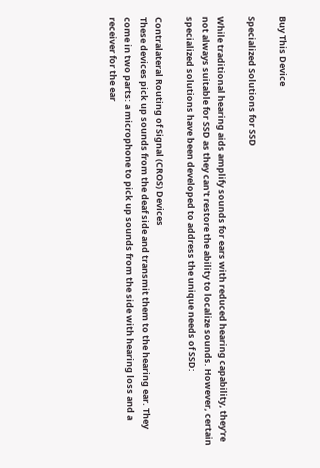Buy This Device

Specialized Solutions for SSD

While traditional hearing aids amplify sounds for ears with reduced hearing capability, they're not always suitable for SSD as they can't restore the ability to localize sounds. However, certain specialized solutions have been developed to address the unique needs of SSD:

Contralateral Routing of Signal (CROS) Devices
These devices pick up sounds from the deaf side and transmit them to the hearing ear. They come in two parts: a microphone to pick up sounds from the side with hearing loss and a receiver for the ear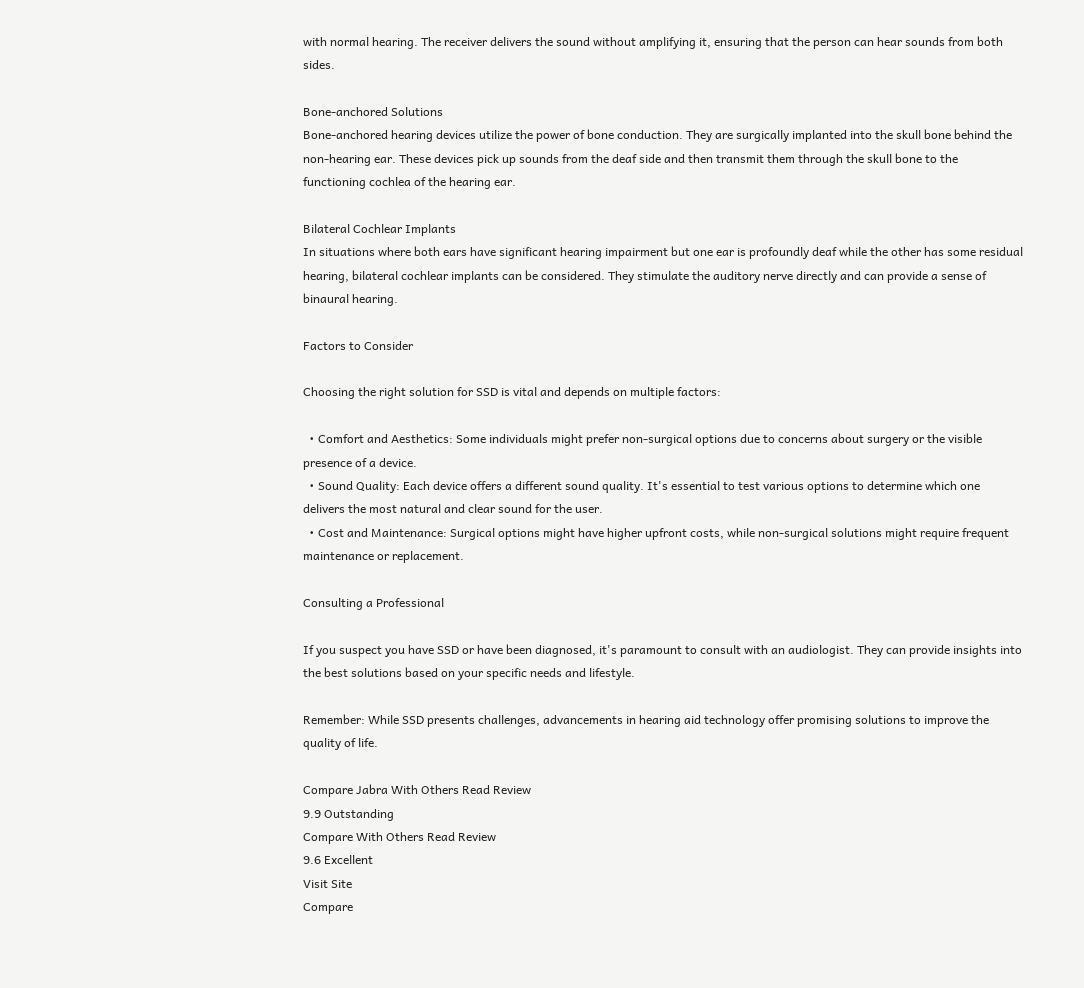with normal hearing. The receiver delivers the sound without amplifying it, ensuring that the person can hear sounds from both sides.

Bone-anchored Solutions
Bone-anchored hearing devices utilize the power of bone conduction. They are surgically implanted into the skull bone behind the non-hearing ear. These devices pick up sounds from the deaf side and then transmit them through the skull bone to the functioning cochlea of the hearing ear.

Bilateral Cochlear Implants
In situations where both ears have significant hearing impairment but one ear is profoundly deaf while the other has some residual hearing, bilateral cochlear implants can be considered. They stimulate the auditory nerve directly and can provide a sense of binaural hearing.

Factors to Consider

Choosing the right solution for SSD is vital and depends on multiple factors:

  • Comfort and Aesthetics: Some individuals might prefer non-surgical options due to concerns about surgery or the visible presence of a device.
  • Sound Quality: Each device offers a different sound quality. It's essential to test various options to determine which one delivers the most natural and clear sound for the user.
  • Cost and Maintenance: Surgical options might have higher upfront costs, while non-surgical solutions might require frequent maintenance or replacement.

Consulting a Professional

If you suspect you have SSD or have been diagnosed, it's paramount to consult with an audiologist. They can provide insights into the best solutions based on your specific needs and lifestyle.

Remember: While SSD presents challenges, advancements in hearing aid technology offer promising solutions to improve the quality of life.

Compare Jabra With Others Read Review
9.9 Outstanding
Compare With Others Read Review
9.6 Excellent
Visit Site
Compare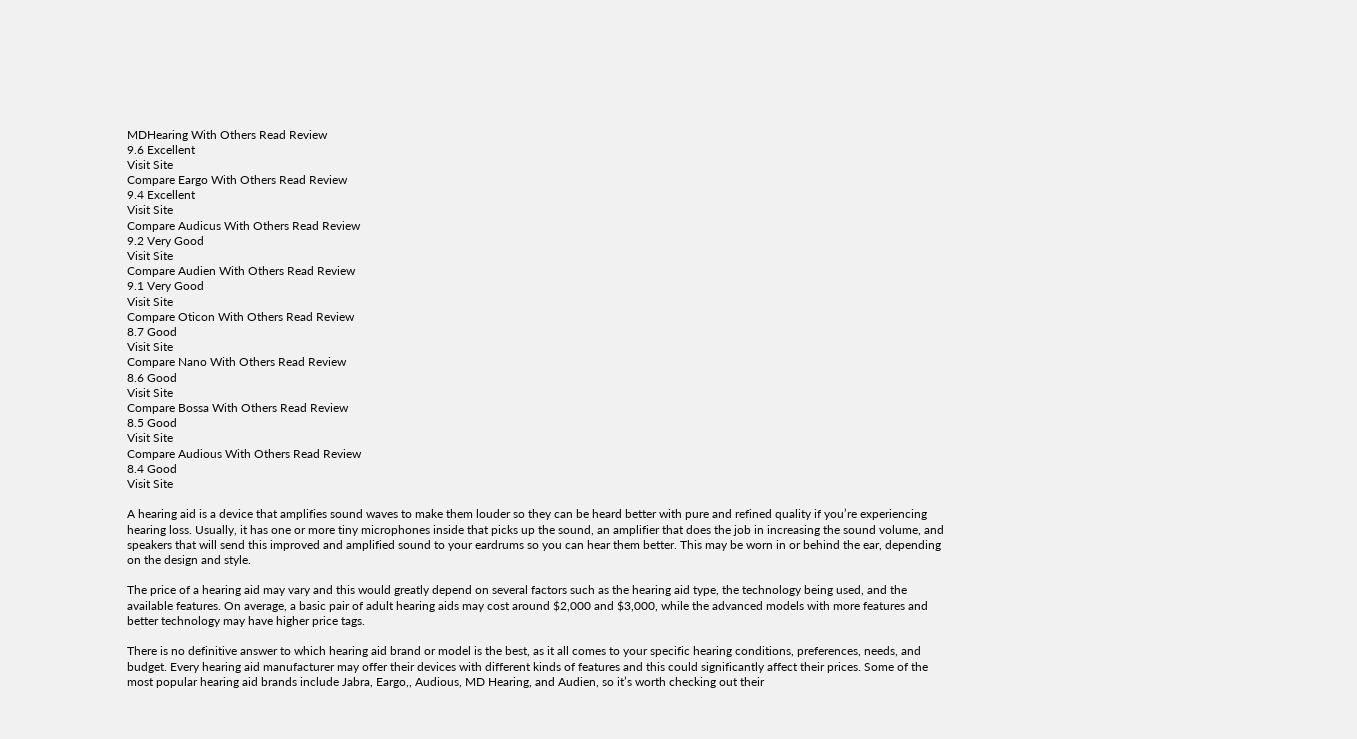MDHearing With Others Read Review
9.6 Excellent
Visit Site
Compare Eargo With Others Read Review
9.4 Excellent
Visit Site
Compare Audicus With Others Read Review
9.2 Very Good
Visit Site
Compare Audien With Others Read Review
9.1 Very Good
Visit Site
Compare Oticon With Others Read Review
8.7 Good
Visit Site
Compare Nano With Others Read Review
8.6 Good
Visit Site
Compare Bossa With Others Read Review
8.5 Good
Visit Site
Compare Audious With Others Read Review
8.4 Good
Visit Site

A hearing aid is a device that amplifies sound waves to make them louder so they can be heard better with pure and refined quality if you’re experiencing hearing loss. Usually, it has one or more tiny microphones inside that picks up the sound, an amplifier that does the job in increasing the sound volume, and speakers that will send this improved and amplified sound to your eardrums so you can hear them better. This may be worn in or behind the ear, depending on the design and style.

The price of a hearing aid may vary and this would greatly depend on several factors such as the hearing aid type, the technology being used, and the available features. On average, a basic pair of adult hearing aids may cost around $2,000 and $3,000, while the advanced models with more features and better technology may have higher price tags.

There is no definitive answer to which hearing aid brand or model is the best, as it all comes to your specific hearing conditions, preferences, needs, and budget. Every hearing aid manufacturer may offer their devices with different kinds of features and this could significantly affect their prices. Some of the most popular hearing aid brands include Jabra, Eargo,, Audious, MD Hearing, and Audien, so it’s worth checking out their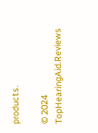products.

© 2024 TopHearingAid.Reviews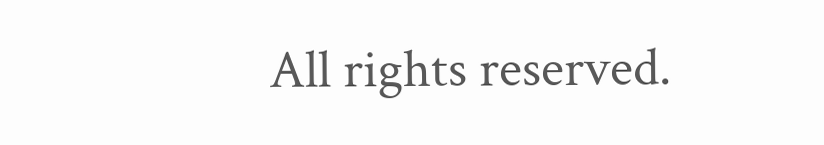All rights reserved.